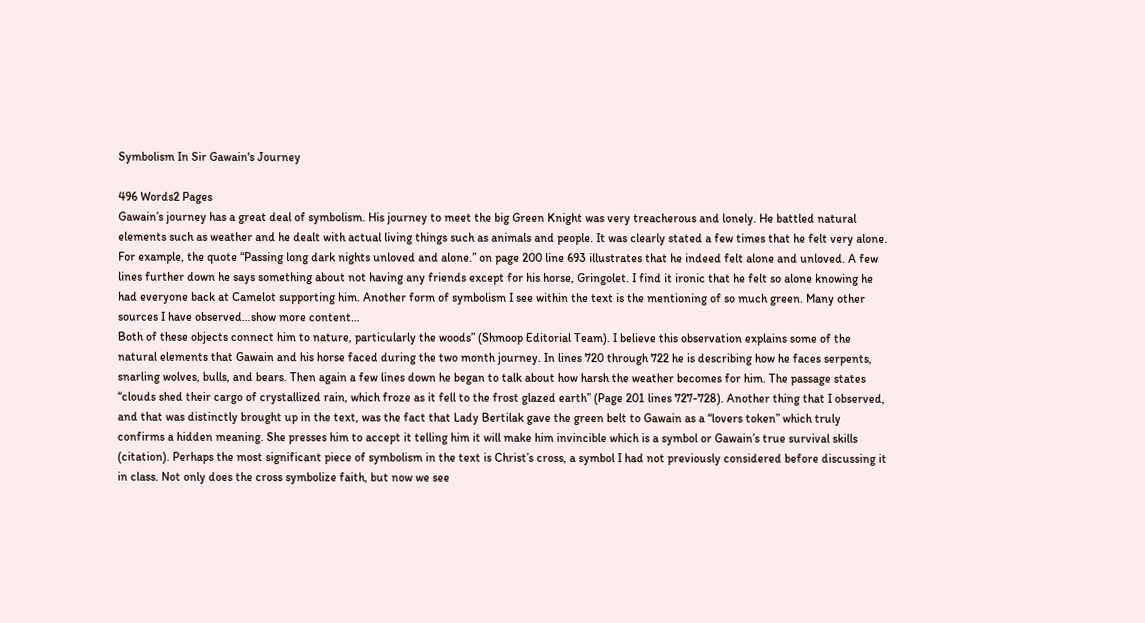Symbolism In Sir Gawain's Journey

496 Words2 Pages
Gawain’s journey has a great deal of symbolism. His journey to meet the big Green Knight was very treacherous and lonely. He battled natural elements such as weather and he dealt with actual living things such as animals and people. It was clearly stated a few times that he felt very alone. For example, the quote “Passing long dark nights unloved and alone.” on page 200 line 693 illustrates that he indeed felt alone and unloved. A few lines further down he says something about not having any friends except for his horse, Gringolet. I find it ironic that he felt so alone knowing he had everyone back at Camelot supporting him. Another form of symbolism I see within the text is the mentioning of so much green. Many other sources I have observed…show more content…
Both of these objects connect him to nature, particularly the woods” (Shmoop Editorial Team). I believe this observation explains some of the natural elements that Gawain and his horse faced during the two month journey. In lines 720 through 722 he is describing how he faces serpents, snarling wolves, bulls, and bears. Then again a few lines down he began to talk about how harsh the weather becomes for him. The passage states “clouds shed their cargo of crystallized rain, which froze as it fell to the frost glazed earth” (Page 201 lines 727-728). Another thing that I observed, and that was distinctly brought up in the text, was the fact that Lady Bertilak gave the green belt to Gawain as a “lovers token” which truly confirms a hidden meaning. She presses him to accept it telling him it will make him invincible which is a symbol or Gawain’s true survival skills (citation). Perhaps the most significant piece of symbolism in the text is Christ’s cross, a symbol I had not previously considered before discussing it in class. Not only does the cross symbolize faith, but now we see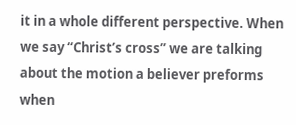it in a whole different perspective. When we say “Christ’s cross” we are talking about the motion a believer preforms when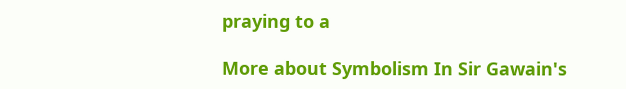praying to a

More about Symbolism In Sir Gawain's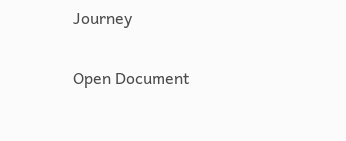Journey

Open Document